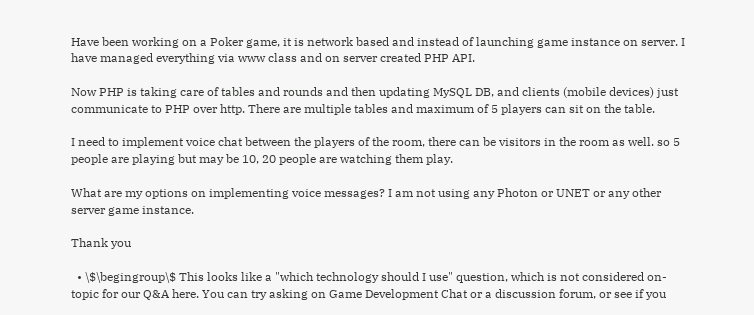Have been working on a Poker game, it is network based and instead of launching game instance on server. I have managed everything via www class and on server created PHP API.

Now PHP is taking care of tables and rounds and then updating MySQL DB, and clients (mobile devices) just communicate to PHP over http. There are multiple tables and maximum of 5 players can sit on the table.

I need to implement voice chat between the players of the room, there can be visitors in the room as well. so 5 people are playing but may be 10, 20 people are watching them play.

What are my options on implementing voice messages? I am not using any Photon or UNET or any other server game instance.

Thank you

  • \$\begingroup\$ This looks like a "which technology should I use" question, which is not considered on-topic for our Q&A here. You can try asking on Game Development Chat or a discussion forum, or see if you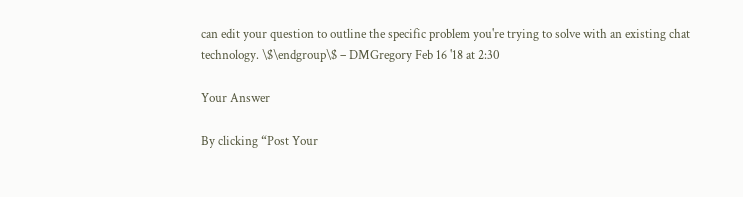can edit your question to outline the specific problem you're trying to solve with an existing chat technology. \$\endgroup\$ – DMGregory Feb 16 '18 at 2:30

Your Answer

By clicking “Post Your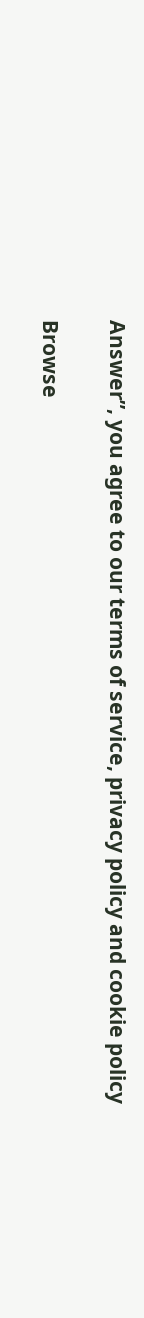Answer”, you agree to our terms of service, privacy policy and cookie policy

Browse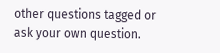other questions tagged or ask your own question.